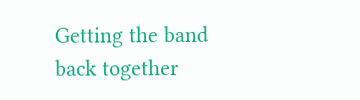Getting the band back together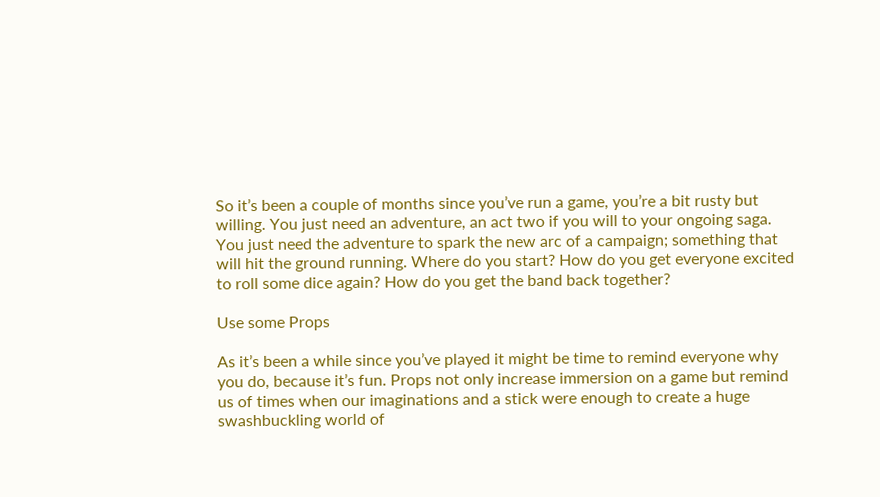So it’s been a couple of months since you’ve run a game, you’re a bit rusty but willing. You just need an adventure, an act two if you will to your ongoing saga. You just need the adventure to spark the new arc of a campaign; something that will hit the ground running. Where do you start? How do you get everyone excited to roll some dice again? How do you get the band back together?

Use some Props

As it’s been a while since you’ve played it might be time to remind everyone why you do, because it’s fun. Props not only increase immersion on a game but remind us of times when our imaginations and a stick were enough to create a huge swashbuckling world of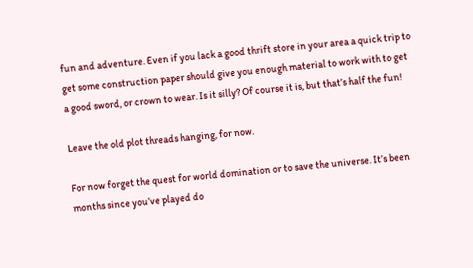fun and adventure. Even if you lack a good thrift store in your area a quick trip to get some construction paper should give you enough material to work with to get a good sword, or crown to wear. Is it silly? Of course it is, but that’s half the fun!

Leave the old plot threads hanging, for now.

For now forget the quest for world domination or to save the universe. It’s been months since you’ve played do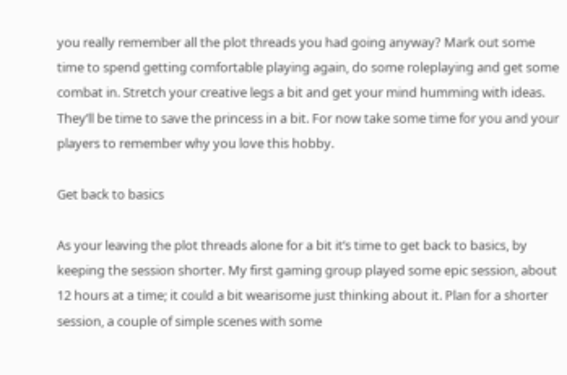you really remember all the plot threads you had going anyway? Mark out some time to spend getting comfortable playing again, do some roleplaying and get some combat in. Stretch your creative legs a bit and get your mind humming with ideas. They’ll be time to save the princess in a bit. For now take some time for you and your players to remember why you love this hobby.

Get back to basics

As your leaving the plot threads alone for a bit it’s time to get back to basics, by keeping the session shorter. My first gaming group played some epic session, about 12 hours at a time; it could a bit wearisome just thinking about it. Plan for a shorter session, a couple of simple scenes with some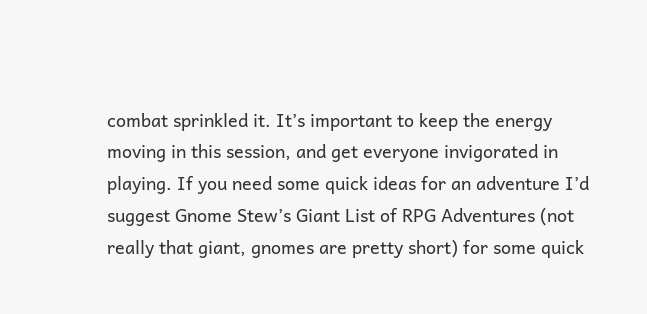combat sprinkled it. It’s important to keep the energy moving in this session, and get everyone invigorated in playing. If you need some quick ideas for an adventure I’d suggest Gnome Stew’s Giant List of RPG Adventures (not really that giant, gnomes are pretty short) for some quick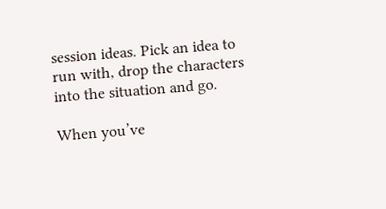session ideas. Pick an idea to run with, drop the characters into the situation and go.

When you’ve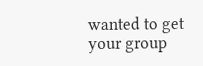wanted to get your group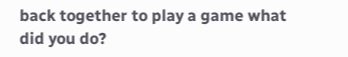back together to play a game what did you do?